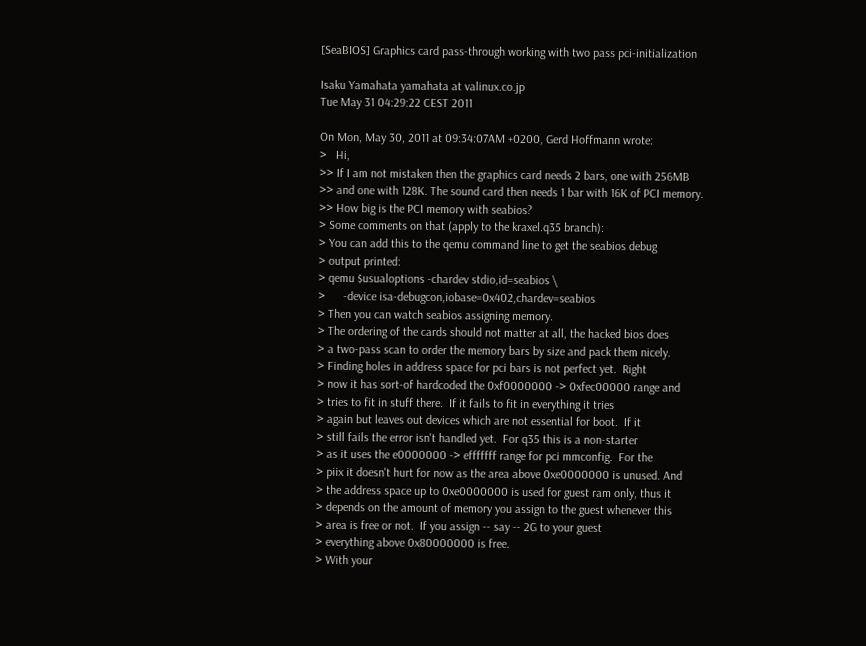[SeaBIOS] Graphics card pass-through working with two pass pci-initialization

Isaku Yamahata yamahata at valinux.co.jp
Tue May 31 04:29:22 CEST 2011

On Mon, May 30, 2011 at 09:34:07AM +0200, Gerd Hoffmann wrote:
>   Hi,
>> If I am not mistaken then the graphics card needs 2 bars, one with 256MB
>> and one with 128K. The sound card then needs 1 bar with 16K of PCI memory.
>> How big is the PCI memory with seabios?
> Some comments on that (apply to the kraxel.q35 branch):
> You can add this to the qemu command line to get the seabios debug
> output printed:
> qemu $usualoptions -chardev stdio,id=seabios \
>      -device isa-debugcon,iobase=0x402,chardev=seabios
> Then you can watch seabios assigning memory.
> The ordering of the cards should not matter at all, the hacked bios does
> a two-pass scan to order the memory bars by size and pack them nicely.
> Finding holes in address space for pci bars is not perfect yet.  Right
> now it has sort-of hardcoded the 0xf0000000 -> 0xfec00000 range and
> tries to fit in stuff there.  If it fails to fit in everything it tries
> again but leaves out devices which are not essential for boot.  If it
> still fails the error isn't handled yet.  For q35 this is a non-starter
> as it uses the e0000000 -> efffffff range for pci mmconfig.  For the
> piix it doesn't hurt for now as the area above 0xe0000000 is unused. And
> the address space up to 0xe0000000 is used for guest ram only, thus it
> depends on the amount of memory you assign to the guest whenever this
> area is free or not.  If you assign -- say -- 2G to your guest
> everything above 0x80000000 is free.
> With your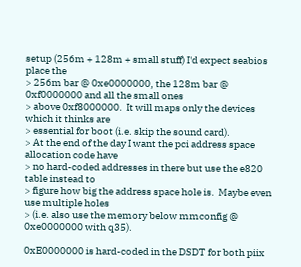setup (256m + 128m + small stuff) I'd expect seabios place the
> 256m bar @ 0xe0000000, the 128m bar @ 0xf0000000 and all the small ones
> above 0xf8000000.  It will maps only the devices which it thinks are
> essential for boot (i.e. skip the sound card).
> At the end of the day I want the pci address space allocation code have
> no hard-coded addresses in there but use the e820 table instead to
> figure how big the address space hole is.  Maybe even use multiple holes
> (i.e. also use the memory below mmconfig @ 0xe0000000 with q35).

0xE0000000 is hard-coded in the DSDT for both piix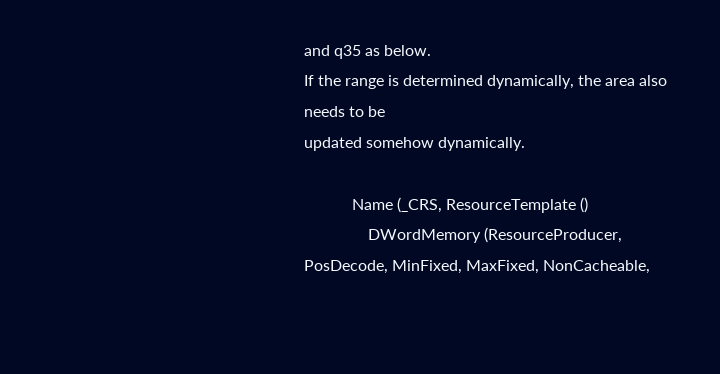and q35 as below.
If the range is determined dynamically, the area also needs to be
updated somehow dynamically.

            Name (_CRS, ResourceTemplate ()
                DWordMemory (ResourceProducer, PosDecode, MinFixed, MaxFixed, NonCacheable,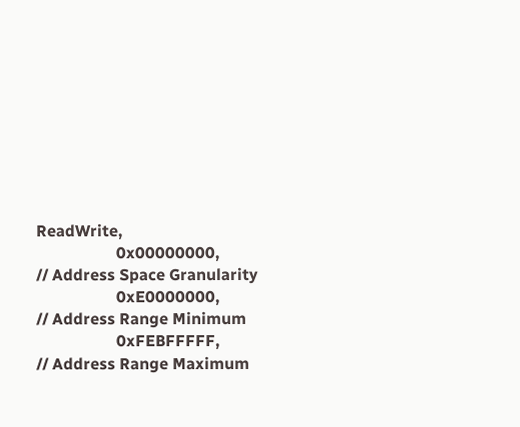ReadWrite,
                    0x00000000,         // Address Space Granularity
                    0xE0000000,         // Address Range Minimum
                    0xFEBFFFFF,         // Address Range Maximum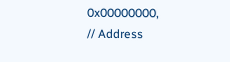0x00000000,         // Address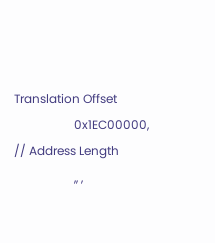Translation Offset
                    0x1EC00000,         // Address Length
                    ,, ,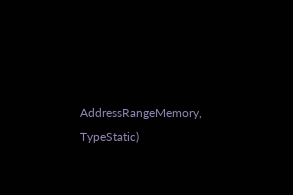AddressRangeMemory, TypeStatic)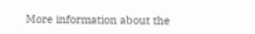More information about the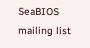SeaBIOS mailing list